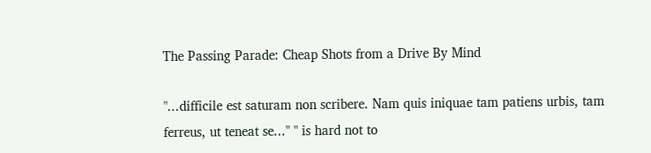The Passing Parade: Cheap Shots from a Drive By Mind

"...difficile est saturam non scribere. Nam quis iniquae tam patiens urbis, tam ferreus, ut teneat se..." " is hard not to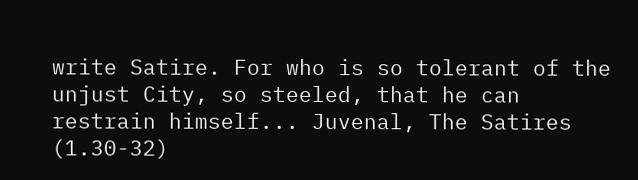write Satire. For who is so tolerant of the unjust City, so steeled, that he can restrain himself... Juvenal, The Satires (1.30-32)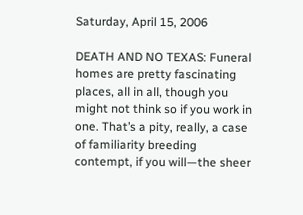Saturday, April 15, 2006

DEATH AND NO TEXAS: Funeral homes are pretty fascinating places, all in all, though you might not think so if you work in one. That’s a pity, really, a case of familiarity breeding contempt, if you will—the sheer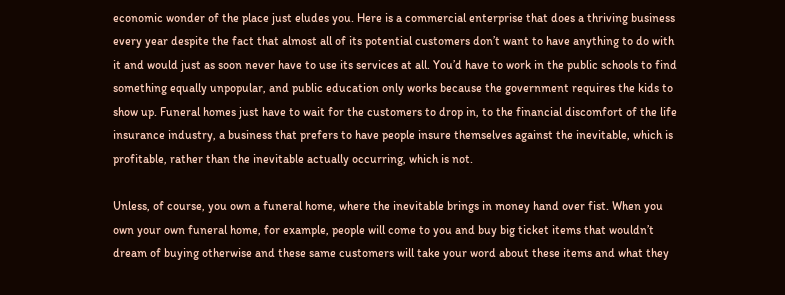economic wonder of the place just eludes you. Here is a commercial enterprise that does a thriving business every year despite the fact that almost all of its potential customers don’t want to have anything to do with it and would just as soon never have to use its services at all. You’d have to work in the public schools to find something equally unpopular, and public education only works because the government requires the kids to show up. Funeral homes just have to wait for the customers to drop in, to the financial discomfort of the life insurance industry, a business that prefers to have people insure themselves against the inevitable, which is profitable, rather than the inevitable actually occurring, which is not.

Unless, of course, you own a funeral home, where the inevitable brings in money hand over fist. When you own your own funeral home, for example, people will come to you and buy big ticket items that wouldn’t dream of buying otherwise and these same customers will take your word about these items and what they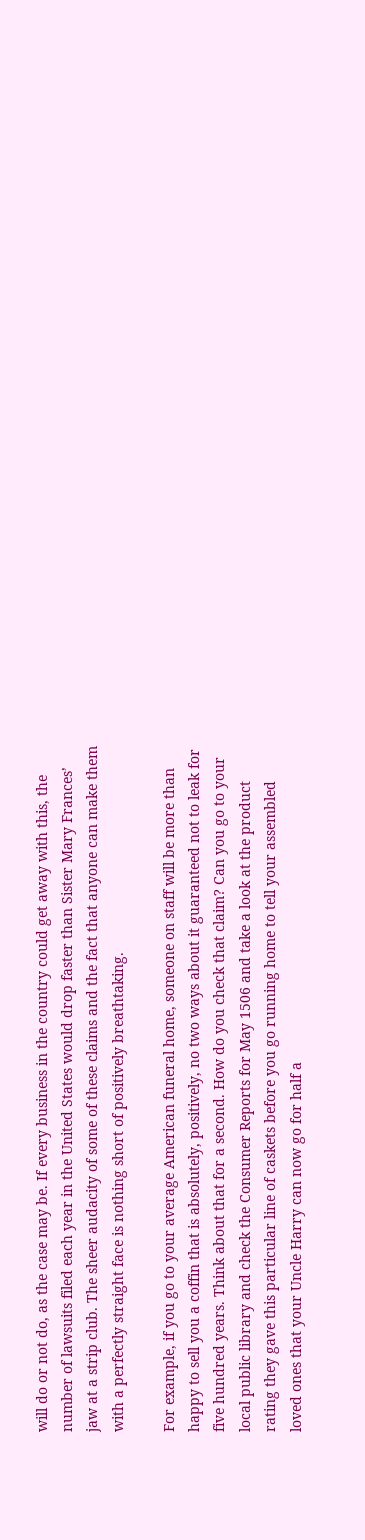will do or not do, as the case may be. If every business in the country could get away with this, the number of lawsuits filed each year in the United States would drop faster than Sister Mary Frances’ jaw at a strip club. The sheer audacity of some of these claims and the fact that anyone can make them with a perfectly straight face is nothing short of positively breathtaking.

For example, if you go to your average American funeral home, someone on staff will be more than happy to sell you a coffin that is absolutely, positively, no two ways about it guaranteed not to leak for five hundred years. Think about that for a second. How do you check that claim? Can you go to your local public library and check the Consumer Reports for May 1506 and take a look at the product rating they gave this particular line of caskets before you go running home to tell your assembled loved ones that your Uncle Harry can now go for half a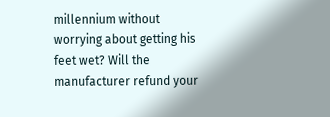millennium without worrying about getting his feet wet? Will the manufacturer refund your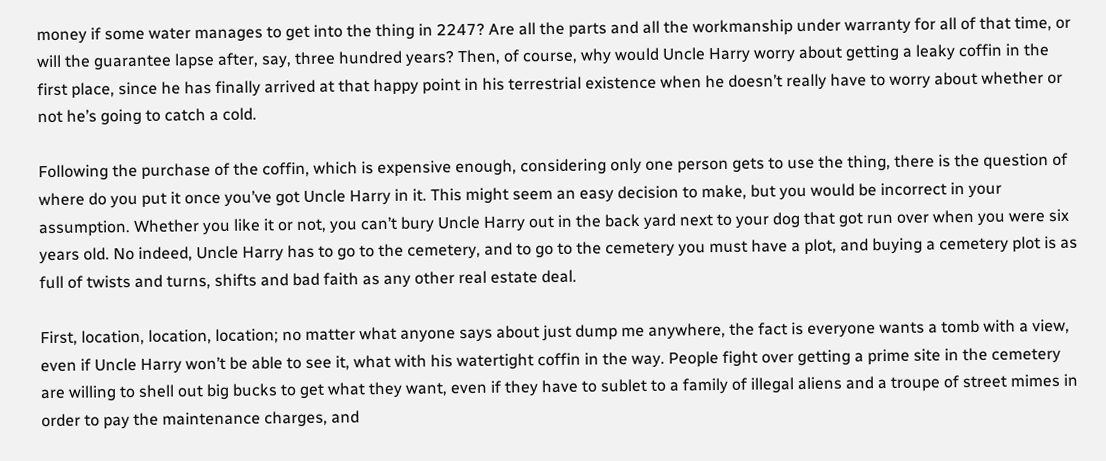money if some water manages to get into the thing in 2247? Are all the parts and all the workmanship under warranty for all of that time, or will the guarantee lapse after, say, three hundred years? Then, of course, why would Uncle Harry worry about getting a leaky coffin in the first place, since he has finally arrived at that happy point in his terrestrial existence when he doesn’t really have to worry about whether or not he’s going to catch a cold.

Following the purchase of the coffin, which is expensive enough, considering only one person gets to use the thing, there is the question of where do you put it once you’ve got Uncle Harry in it. This might seem an easy decision to make, but you would be incorrect in your assumption. Whether you like it or not, you can’t bury Uncle Harry out in the back yard next to your dog that got run over when you were six years old. No indeed, Uncle Harry has to go to the cemetery, and to go to the cemetery you must have a plot, and buying a cemetery plot is as full of twists and turns, shifts and bad faith as any other real estate deal.

First, location, location, location; no matter what anyone says about just dump me anywhere, the fact is everyone wants a tomb with a view, even if Uncle Harry won’t be able to see it, what with his watertight coffin in the way. People fight over getting a prime site in the cemetery are willing to shell out big bucks to get what they want, even if they have to sublet to a family of illegal aliens and a troupe of street mimes in order to pay the maintenance charges, and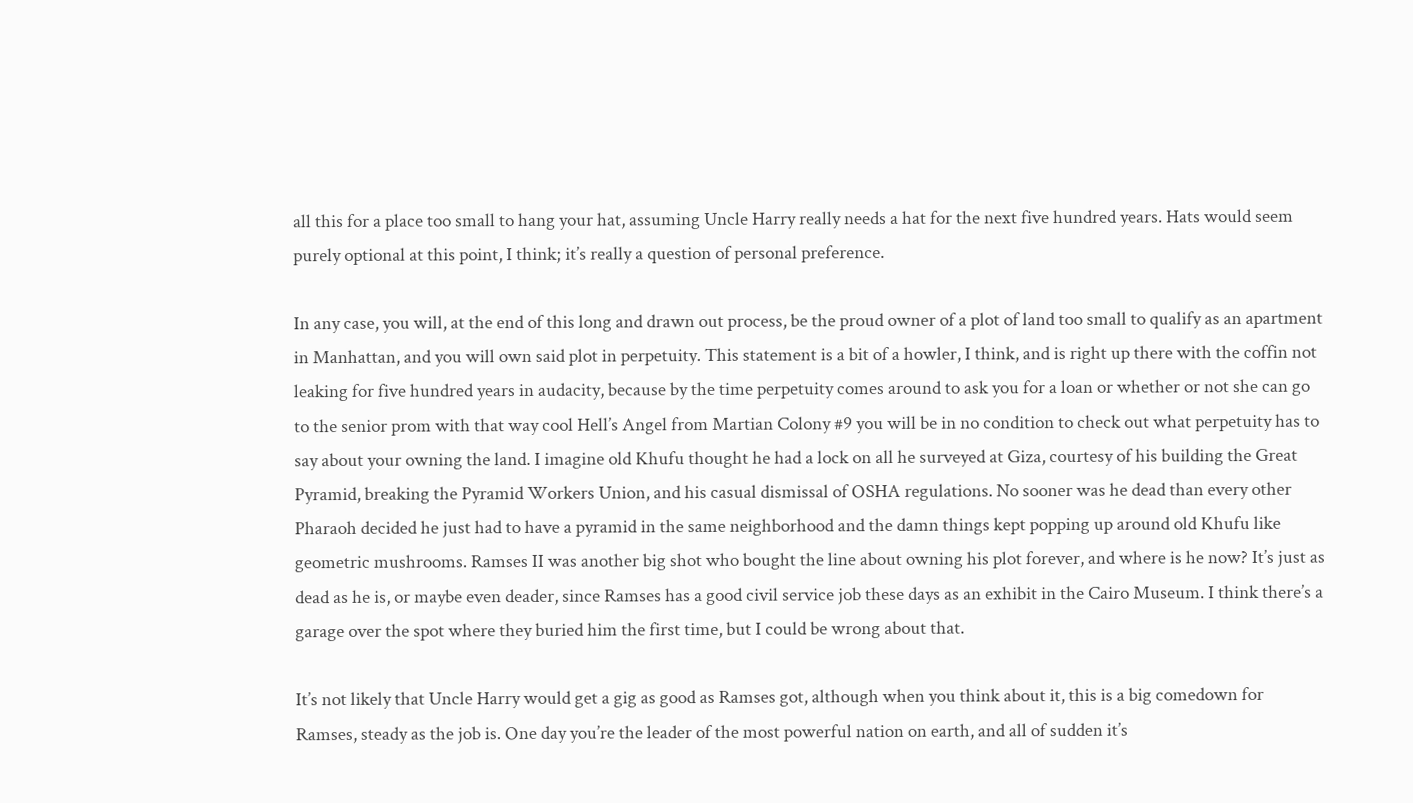all this for a place too small to hang your hat, assuming Uncle Harry really needs a hat for the next five hundred years. Hats would seem purely optional at this point, I think; it’s really a question of personal preference.

In any case, you will, at the end of this long and drawn out process, be the proud owner of a plot of land too small to qualify as an apartment in Manhattan, and you will own said plot in perpetuity. This statement is a bit of a howler, I think, and is right up there with the coffin not leaking for five hundred years in audacity, because by the time perpetuity comes around to ask you for a loan or whether or not she can go to the senior prom with that way cool Hell’s Angel from Martian Colony #9 you will be in no condition to check out what perpetuity has to say about your owning the land. I imagine old Khufu thought he had a lock on all he surveyed at Giza, courtesy of his building the Great Pyramid, breaking the Pyramid Workers Union, and his casual dismissal of OSHA regulations. No sooner was he dead than every other Pharaoh decided he just had to have a pyramid in the same neighborhood and the damn things kept popping up around old Khufu like geometric mushrooms. Ramses II was another big shot who bought the line about owning his plot forever, and where is he now? It’s just as dead as he is, or maybe even deader, since Ramses has a good civil service job these days as an exhibit in the Cairo Museum. I think there’s a garage over the spot where they buried him the first time, but I could be wrong about that.

It’s not likely that Uncle Harry would get a gig as good as Ramses got, although when you think about it, this is a big comedown for Ramses, steady as the job is. One day you’re the leader of the most powerful nation on earth, and all of sudden it’s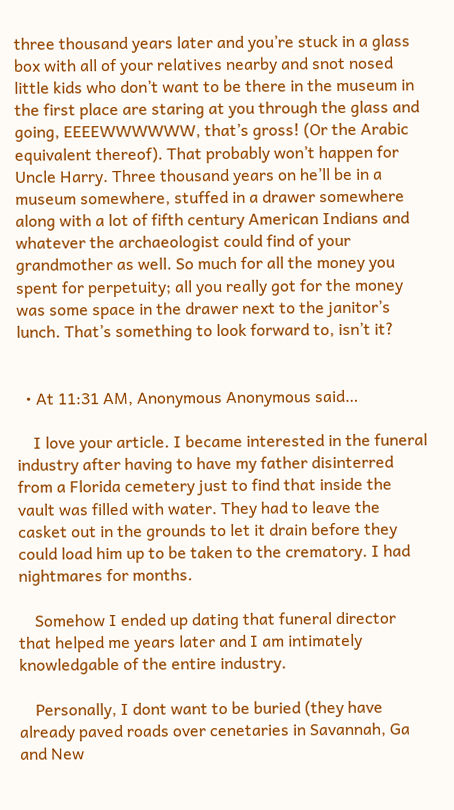three thousand years later and you’re stuck in a glass box with all of your relatives nearby and snot nosed little kids who don’t want to be there in the museum in the first place are staring at you through the glass and going, EEEEWWWWWW, that’s gross! (Or the Arabic equivalent thereof). That probably won’t happen for Uncle Harry. Three thousand years on he’ll be in a museum somewhere, stuffed in a drawer somewhere along with a lot of fifth century American Indians and whatever the archaeologist could find of your grandmother as well. So much for all the money you spent for perpetuity; all you really got for the money was some space in the drawer next to the janitor’s lunch. That’s something to look forward to, isn’t it?


  • At 11:31 AM, Anonymous Anonymous said…

    I love your article. I became interested in the funeral industry after having to have my father disinterred from a Florida cemetery just to find that inside the vault was filled with water. They had to leave the casket out in the grounds to let it drain before they could load him up to be taken to the crematory. I had nightmares for months.

    Somehow I ended up dating that funeral director that helped me years later and I am intimately knowledgable of the entire industry.

    Personally, I dont want to be buried (they have already paved roads over cenetaries in Savannah, Ga and New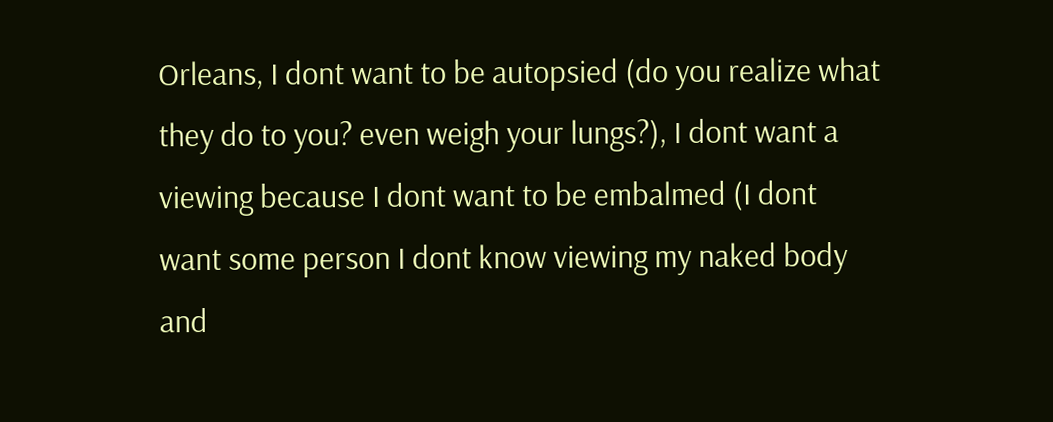Orleans, I dont want to be autopsied (do you realize what they do to you? even weigh your lungs?), I dont want a viewing because I dont want to be embalmed (I dont want some person I dont know viewing my naked body and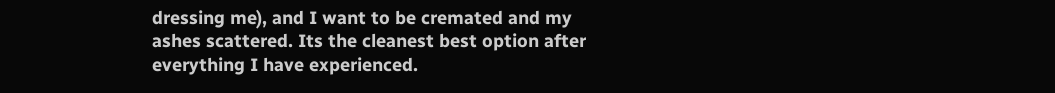dressing me), and I want to be cremated and my ashes scattered. Its the cleanest best option after everything I have experienced.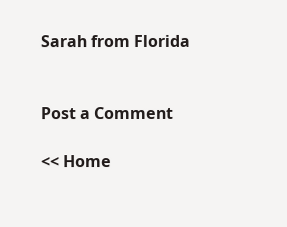Sarah from Florida


Post a Comment

<< Home